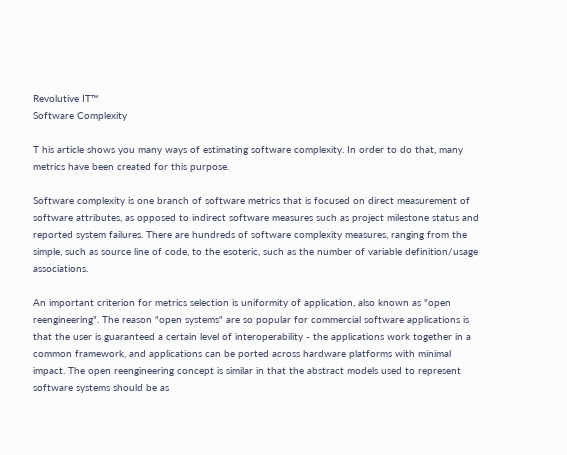Revolutive IT™
Software Complexity

T his article shows you many ways of estimating software complexity. In order to do that, many metrics have been created for this purpose.

Software complexity is one branch of software metrics that is focused on direct measurement of software attributes, as opposed to indirect software measures such as project milestone status and reported system failures. There are hundreds of software complexity measures, ranging from the simple, such as source line of code, to the esoteric, such as the number of variable definition/usage associations.

An important criterion for metrics selection is uniformity of application, also known as "open reengineering". The reason "open systems" are so popular for commercial software applications is that the user is guaranteed a certain level of interoperability - the applications work together in a common framework, and applications can be ported across hardware platforms with minimal impact. The open reengineering concept is similar in that the abstract models used to represent software systems should be as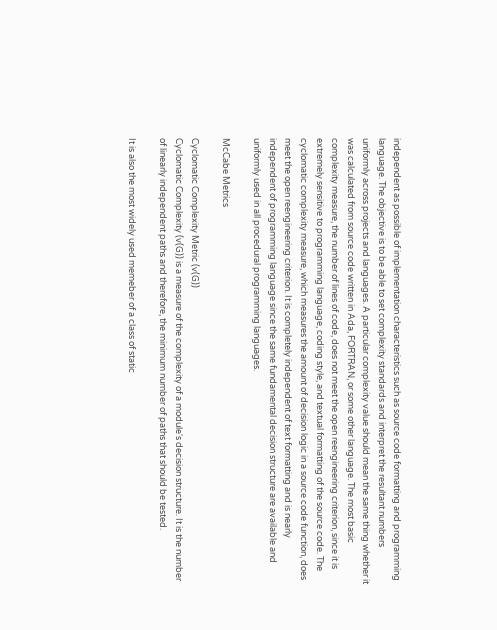independent as possible of implementation characteristics such as source code formatting and programming language. The objective is to be able to set complexity standards and interpret the resultant numbers uniformly across projects and languages. A particular complexity value should mean the same thing whether it was calculated from source code written in Ada, FORTRAN, or some other language. The most basic complexity measure, the number of lines of code, does not meet the open reengineering criterion, since it is extremely sensitive to programming language, coding style, and textual formatting of the source code. The cyclomatic complexity measure, which measures the amount of decision logic in a source code function, does meet the open reengineering criterion. It is completely independent of text formatting and is nearly independent of programming language since the same fundamental decision structure are available and uniformly used in all procedural programming languages.

McCabe Metrics

Cyclomatic Complexity Metric (v(G))
Cyclomatic Complexity (v(G)) is a measure of the complexity of a module's decision structure. It is the number of linearly independent paths and therefore, the minimum number of paths that should be tested.

It is also the most widely used memeber of a class of static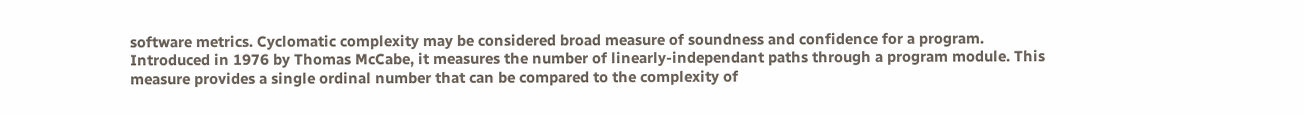software metrics. Cyclomatic complexity may be considered broad measure of soundness and confidence for a program. Introduced in 1976 by Thomas McCabe, it measures the number of linearly-independant paths through a program module. This measure provides a single ordinal number that can be compared to the complexity of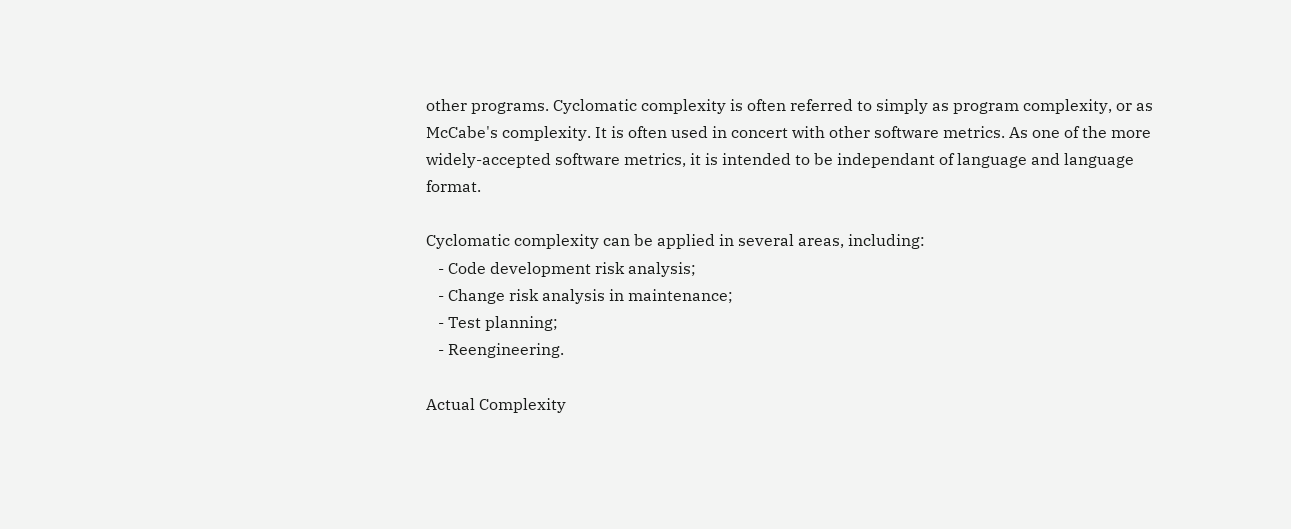other programs. Cyclomatic complexity is often referred to simply as program complexity, or as McCabe's complexity. It is often used in concert with other software metrics. As one of the more widely-accepted software metrics, it is intended to be independant of language and language format.

Cyclomatic complexity can be applied in several areas, including:
   - Code development risk analysis;
   - Change risk analysis in maintenance;
   - Test planning;
   - Reengineering.

Actual Complexity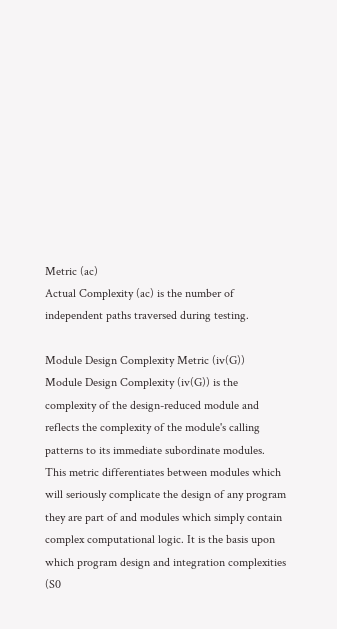Metric (ac)
Actual Complexity (ac) is the number of independent paths traversed during testing.

Module Design Complexity Metric (iv(G))
Module Design Complexity (iv(G)) is the complexity of the design-reduced module and reflects the complexity of the module's calling patterns to its immediate subordinate modules. This metric differentiates between modules which will seriously complicate the design of any program they are part of and modules which simply contain complex computational logic. It is the basis upon which program design and integration complexities (S0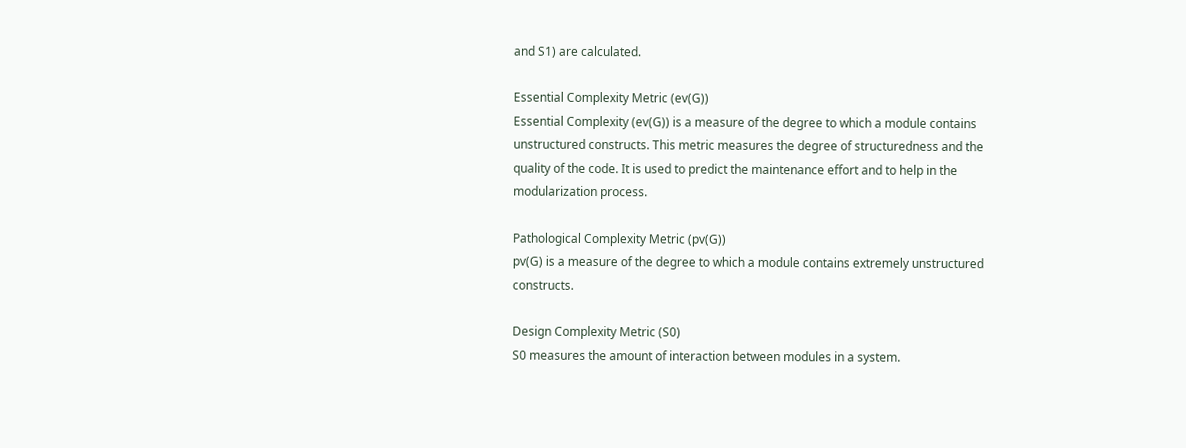and S1) are calculated.

Essential Complexity Metric (ev(G))
Essential Complexity (ev(G)) is a measure of the degree to which a module contains unstructured constructs. This metric measures the degree of structuredness and the quality of the code. It is used to predict the maintenance effort and to help in the modularization process.

Pathological Complexity Metric (pv(G))
pv(G) is a measure of the degree to which a module contains extremely unstructured constructs.

Design Complexity Metric (S0)
S0 measures the amount of interaction between modules in a system.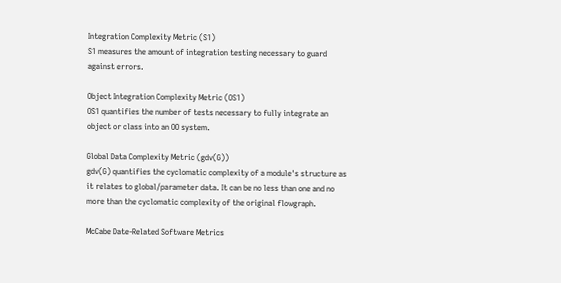Integration Complexity Metric (S1)
S1 measures the amount of integration testing necessary to guard against errors.

Object Integration Complexity Metric (OS1)
OS1 quantifies the number of tests necessary to fully integrate an object or class into an OO system.

Global Data Complexity Metric (gdv(G))
gdv(G) quantifies the cyclomatic complexity of a module's structure as it relates to global/parameter data. It can be no less than one and no more than the cyclomatic complexity of the original flowgraph.

McCabe Date-Related Software Metrics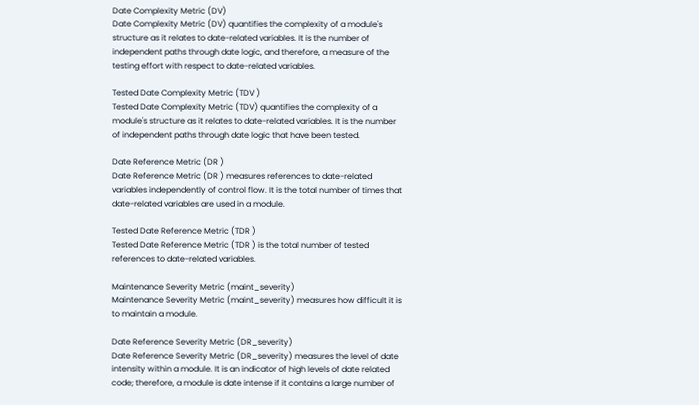Date Complexity Metric (DV)
Date Complexity Metric (DV) quantifies the complexity of a module's structure as it relates to date-related variables. It is the number of independent paths through date logic, and therefore, a measure of the testing effort with respect to date-related variables.

Tested Date Complexity Metric (TDV )
Tested Date Complexity Metric (TDV) quantifies the complexity of a module's structure as it relates to date-related variables. It is the number of independent paths through date logic that have been tested.

Date Reference Metric (DR )
Date Reference Metric (DR ) measures references to date-related variables independently of control flow. It is the total number of times that date-related variables are used in a module.

Tested Date Reference Metric (TDR )
Tested Date Reference Metric (TDR ) is the total number of tested references to date-related variables.

Maintenance Severity Metric (maint_severity)
Maintenance Severity Metric (maint_severity) measures how difficult it is to maintain a module.

Date Reference Severity Metric (DR_severity)
Date Reference Severity Metric (DR_severity) measures the level of date intensity within a module. It is an indicator of high levels of date related code; therefore, a module is date intense if it contains a large number of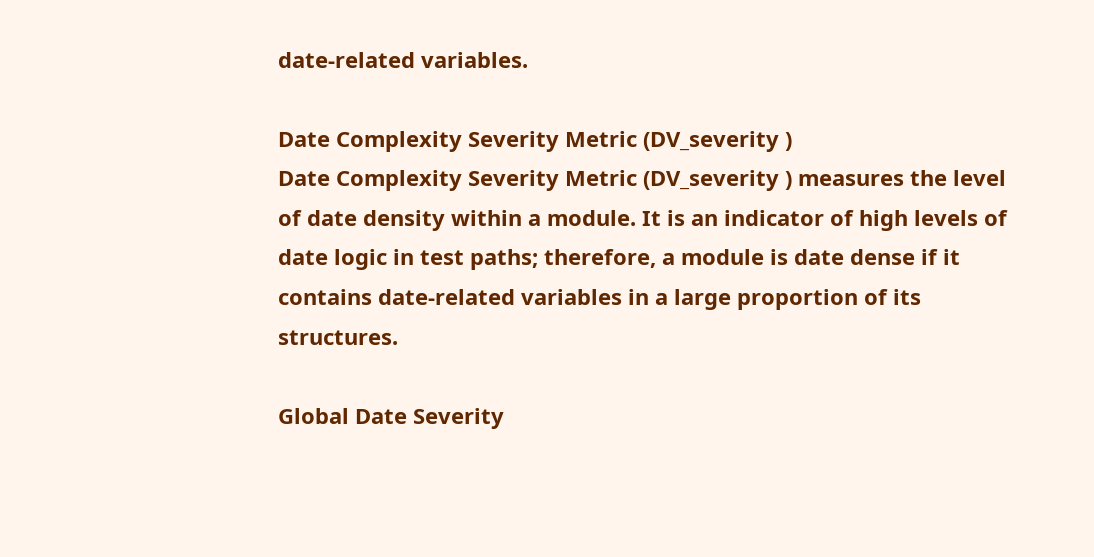date-related variables.

Date Complexity Severity Metric (DV_severity )
Date Complexity Severity Metric (DV_severity ) measures the level of date density within a module. It is an indicator of high levels of date logic in test paths; therefore, a module is date dense if it contains date-related variables in a large proportion of its structures.

Global Date Severity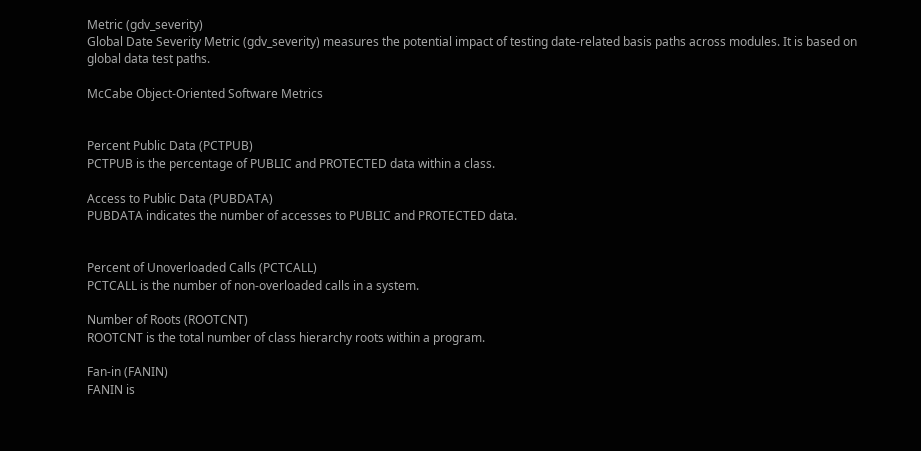Metric (gdv_severity)
Global Date Severity Metric (gdv_severity) measures the potential impact of testing date-related basis paths across modules. It is based on global data test paths.

McCabe Object-Oriented Software Metrics


Percent Public Data (PCTPUB)
PCTPUB is the percentage of PUBLIC and PROTECTED data within a class.

Access to Public Data (PUBDATA)
PUBDATA indicates the number of accesses to PUBLIC and PROTECTED data.


Percent of Unoverloaded Calls (PCTCALL)
PCTCALL is the number of non-overloaded calls in a system.

Number of Roots (ROOTCNT)
ROOTCNT is the total number of class hierarchy roots within a program.

Fan-in (FANIN)
FANIN is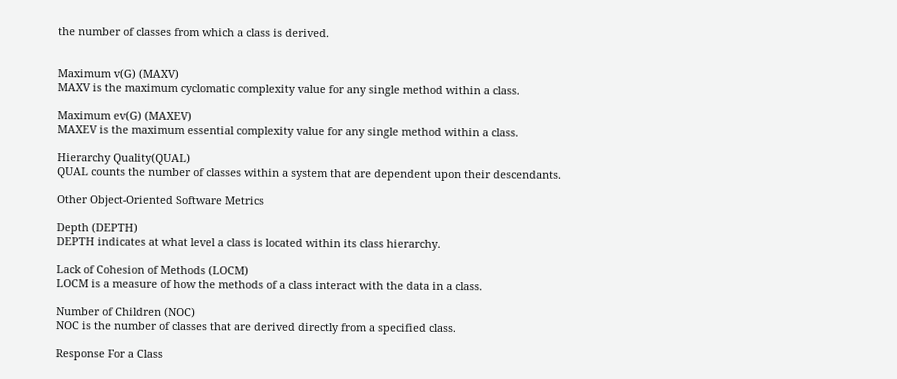the number of classes from which a class is derived.


Maximum v(G) (MAXV)
MAXV is the maximum cyclomatic complexity value for any single method within a class.

Maximum ev(G) (MAXEV)
MAXEV is the maximum essential complexity value for any single method within a class.

Hierarchy Quality(QUAL)
QUAL counts the number of classes within a system that are dependent upon their descendants.

Other Object-Oriented Software Metrics

Depth (DEPTH)
DEPTH indicates at what level a class is located within its class hierarchy.

Lack of Cohesion of Methods (LOCM)
LOCM is a measure of how the methods of a class interact with the data in a class.

Number of Children (NOC)
NOC is the number of classes that are derived directly from a specified class.

Response For a Class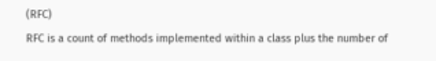(RFC)
RFC is a count of methods implemented within a class plus the number of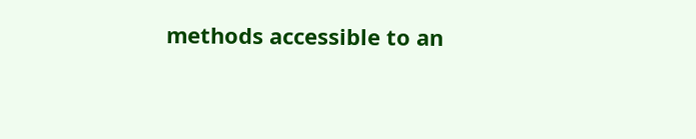methods accessible to an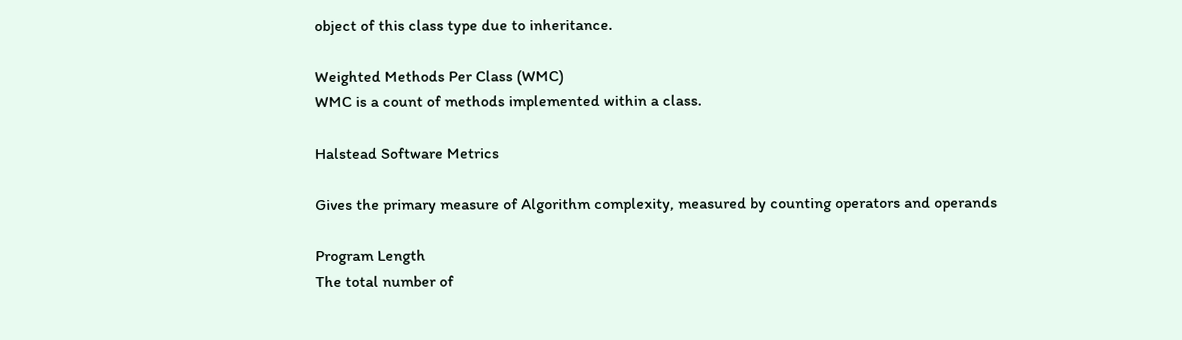object of this class type due to inheritance.

Weighted Methods Per Class (WMC)
WMC is a count of methods implemented within a class.

Halstead Software Metrics

Gives the primary measure of Algorithm complexity, measured by counting operators and operands

Program Length
The total number of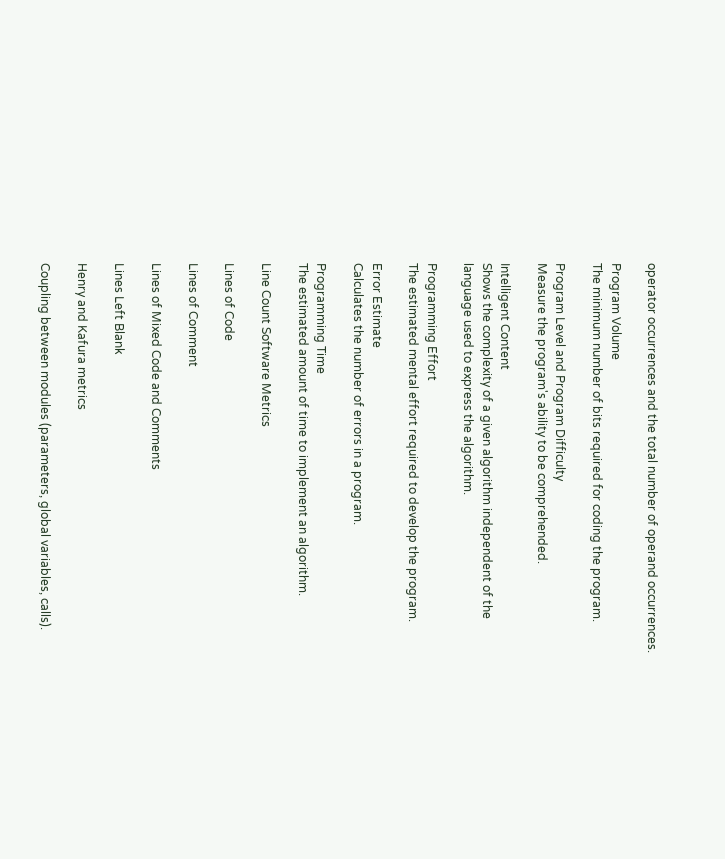operator occurrences and the total number of operand occurrences.

Program Volume
The minimum number of bits required for coding the program.

Program Level and Program Difficulty
Measure the program's ability to be comprehended.

Intelligent Content
Shows the complexity of a given algorithm independent of the language used to express the algorithm.

Programming Effort
The estimated mental effort required to develop the program.

Error Estimate
Calculates the number of errors in a program.

Programming Time
The estimated amount of time to implement an algorithm.

Line Count Software Metrics

Lines of Code

Lines of Comment

Lines of Mixed Code and Comments

Lines Left Blank

Henry and Kafura metrics

Coupling between modules (parameters, global variables, calls).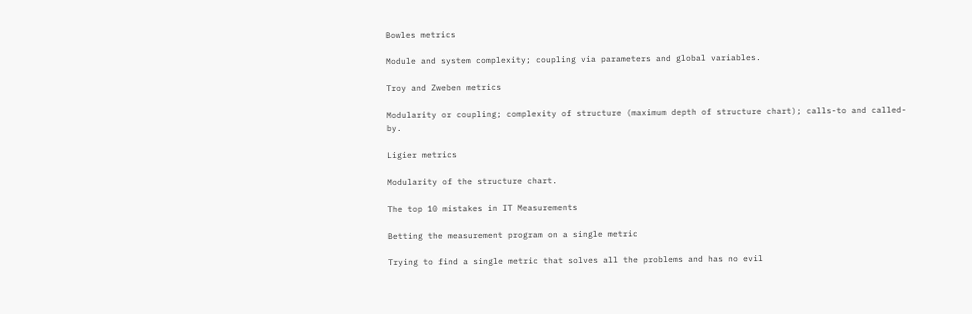Bowles metrics

Module and system complexity; coupling via parameters and global variables.

Troy and Zweben metrics

Modularity or coupling; complexity of structure (maximum depth of structure chart); calls-to and called-by.

Ligier metrics

Modularity of the structure chart.

The top 10 mistakes in IT Measurements

Betting the measurement program on a single metric

Trying to find a single metric that solves all the problems and has no evil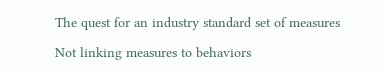The quest for an industry standard set of measures

Not linking measures to behaviors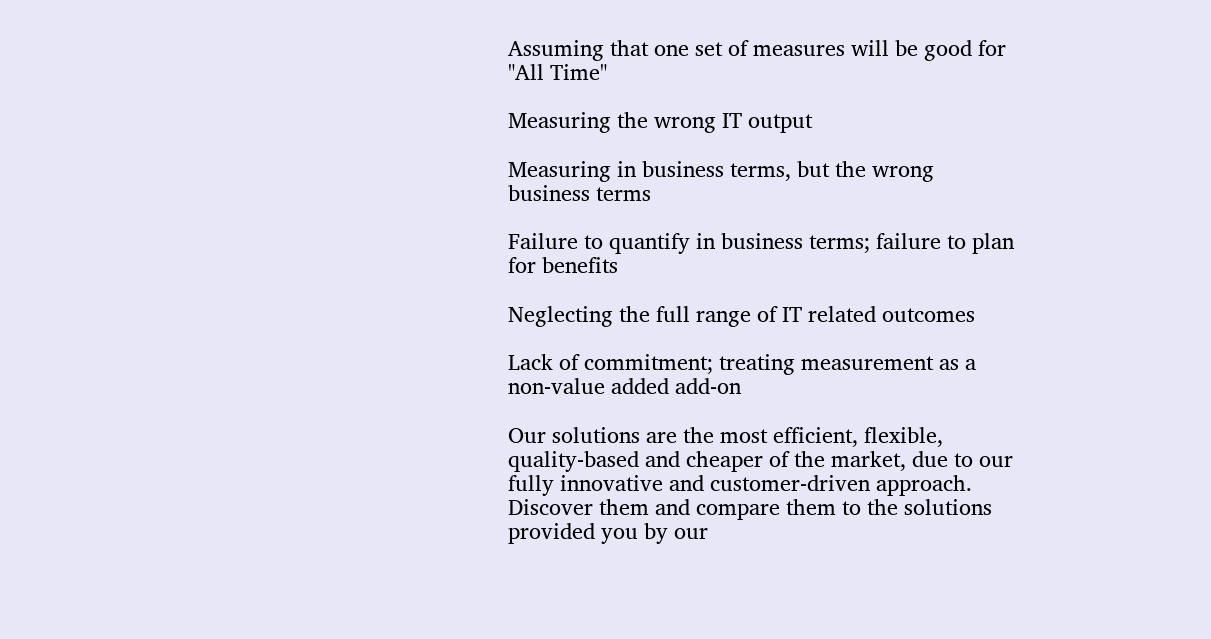Assuming that one set of measures will be good for "All Time"

Measuring the wrong IT output

Measuring in business terms, but the wrong business terms

Failure to quantify in business terms; failure to plan for benefits

Neglecting the full range of IT related outcomes

Lack of commitment; treating measurement as a non-value added add-on

Our solutions are the most efficient, flexible, quality-based and cheaper of the market, due to our fully innovative and customer-driven approach. Discover them and compare them to the solutions provided you by our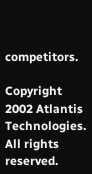competitors.

Copyright 2002 Atlantis Technologies. All rights reserved.